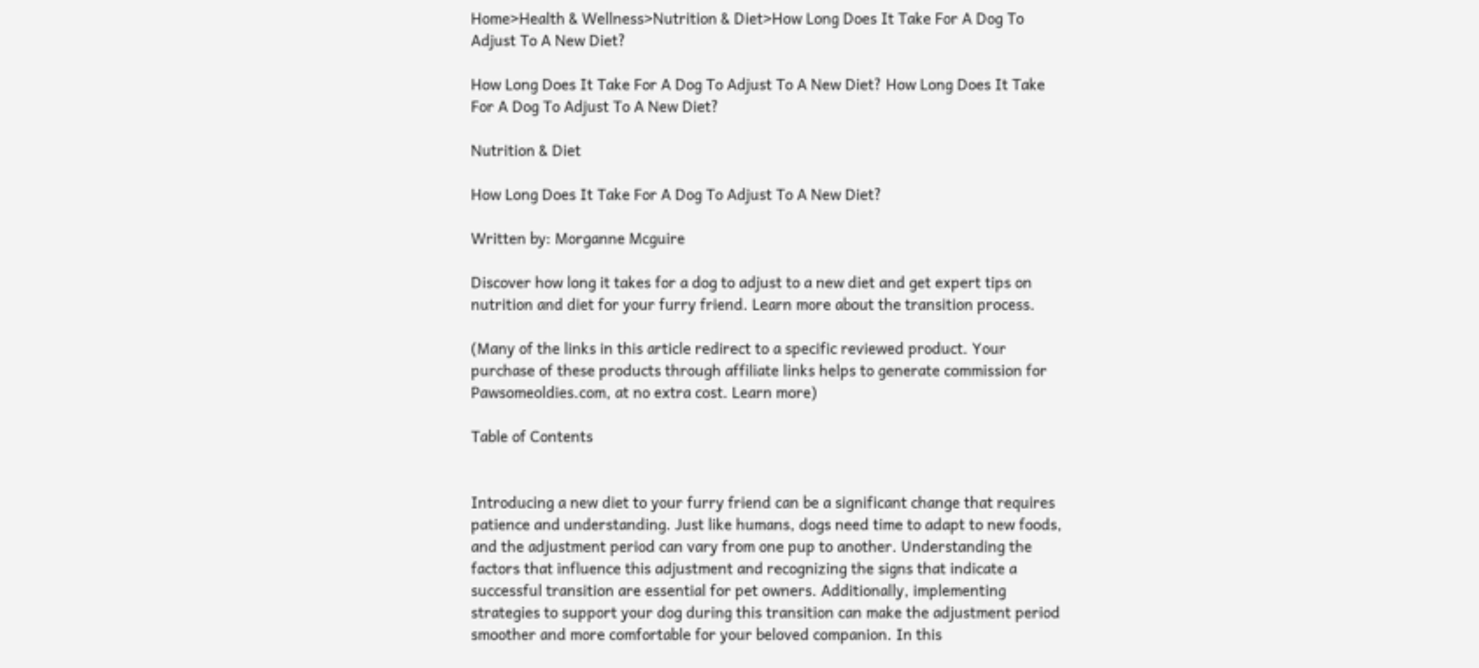Home>Health & Wellness>Nutrition & Diet>How Long Does It Take For A Dog To Adjust To A New Diet?

How Long Does It Take For A Dog To Adjust To A New Diet? How Long Does It Take For A Dog To Adjust To A New Diet?

Nutrition & Diet

How Long Does It Take For A Dog To Adjust To A New Diet?

Written by: Morganne Mcguire

Discover how long it takes for a dog to adjust to a new diet and get expert tips on nutrition and diet for your furry friend. Learn more about the transition process.

(Many of the links in this article redirect to a specific reviewed product. Your purchase of these products through affiliate links helps to generate commission for Pawsomeoldies.com, at no extra cost. Learn more)

Table of Contents


Introducing a new diet to your furry friend can be a significant change that requires patience and understanding. Just like humans, dogs need time to adapt to new foods, and the adjustment period can vary from one pup to another. Understanding the factors that influence this adjustment and recognizing the signs that indicate a successful transition are essential for pet owners. Additionally, implementing strategies to support your dog during this transition can make the adjustment period smoother and more comfortable for your beloved companion. In this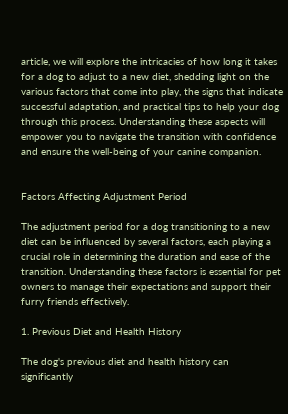article, we will explore the intricacies of how long it takes for a dog to adjust to a new diet, shedding light on the various factors that come into play, the signs that indicate successful adaptation, and practical tips to help your dog through this process. Understanding these aspects will empower you to navigate the transition with confidence and ensure the well-being of your canine companion.


Factors Affecting Adjustment Period

The adjustment period for a dog transitioning to a new diet can be influenced by several factors, each playing a crucial role in determining the duration and ease of the transition. Understanding these factors is essential for pet owners to manage their expectations and support their furry friends effectively.

1. Previous Diet and Health History

The dog's previous diet and health history can significantly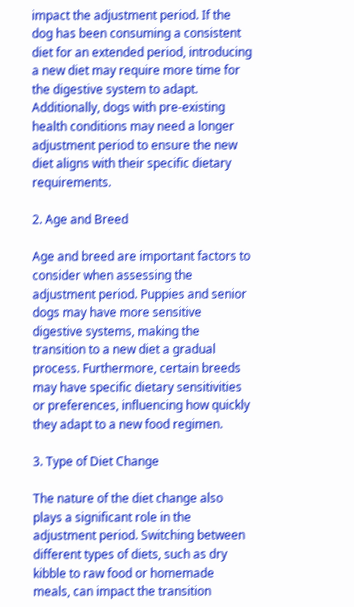impact the adjustment period. If the dog has been consuming a consistent diet for an extended period, introducing a new diet may require more time for the digestive system to adapt. Additionally, dogs with pre-existing health conditions may need a longer adjustment period to ensure the new diet aligns with their specific dietary requirements.

2. Age and Breed

Age and breed are important factors to consider when assessing the adjustment period. Puppies and senior dogs may have more sensitive digestive systems, making the transition to a new diet a gradual process. Furthermore, certain breeds may have specific dietary sensitivities or preferences, influencing how quickly they adapt to a new food regimen.

3. Type of Diet Change

The nature of the diet change also plays a significant role in the adjustment period. Switching between different types of diets, such as dry kibble to raw food or homemade meals, can impact the transition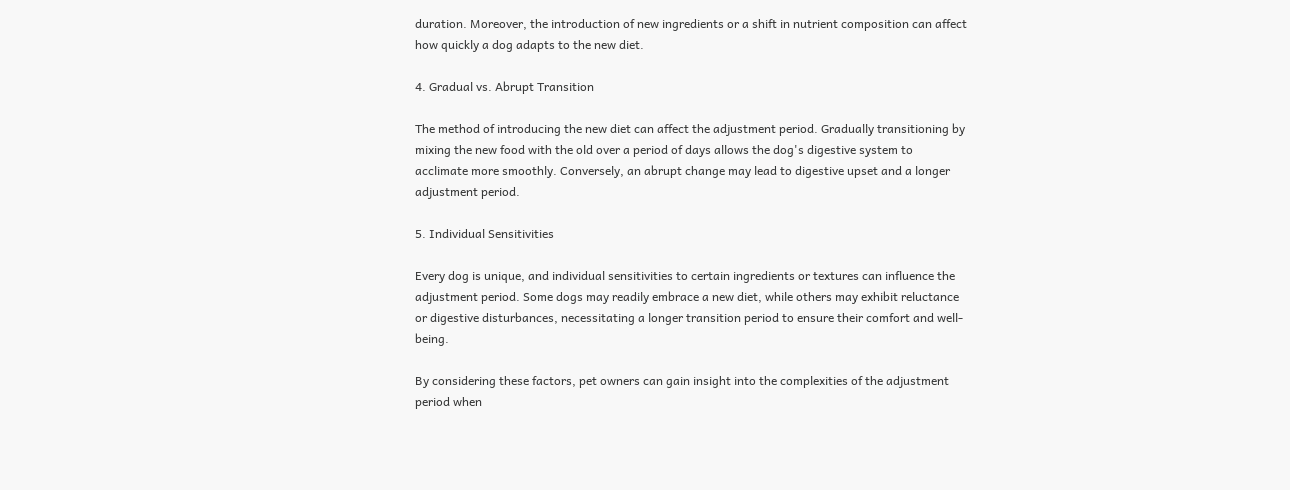duration. Moreover, the introduction of new ingredients or a shift in nutrient composition can affect how quickly a dog adapts to the new diet.

4. Gradual vs. Abrupt Transition

The method of introducing the new diet can affect the adjustment period. Gradually transitioning by mixing the new food with the old over a period of days allows the dog's digestive system to acclimate more smoothly. Conversely, an abrupt change may lead to digestive upset and a longer adjustment period.

5. Individual Sensitivities

Every dog is unique, and individual sensitivities to certain ingredients or textures can influence the adjustment period. Some dogs may readily embrace a new diet, while others may exhibit reluctance or digestive disturbances, necessitating a longer transition period to ensure their comfort and well-being.

By considering these factors, pet owners can gain insight into the complexities of the adjustment period when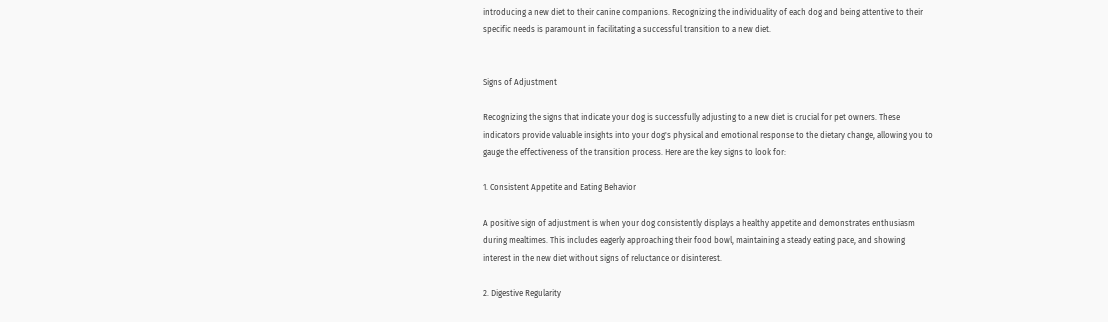introducing a new diet to their canine companions. Recognizing the individuality of each dog and being attentive to their specific needs is paramount in facilitating a successful transition to a new diet.


Signs of Adjustment

Recognizing the signs that indicate your dog is successfully adjusting to a new diet is crucial for pet owners. These indicators provide valuable insights into your dog's physical and emotional response to the dietary change, allowing you to gauge the effectiveness of the transition process. Here are the key signs to look for:

1. Consistent Appetite and Eating Behavior

A positive sign of adjustment is when your dog consistently displays a healthy appetite and demonstrates enthusiasm during mealtimes. This includes eagerly approaching their food bowl, maintaining a steady eating pace, and showing interest in the new diet without signs of reluctance or disinterest.

2. Digestive Regularity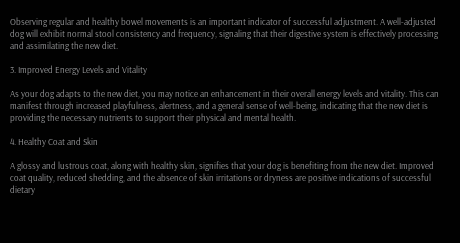Observing regular and healthy bowel movements is an important indicator of successful adjustment. A well-adjusted dog will exhibit normal stool consistency and frequency, signaling that their digestive system is effectively processing and assimilating the new diet.

3. Improved Energy Levels and Vitality

As your dog adapts to the new diet, you may notice an enhancement in their overall energy levels and vitality. This can manifest through increased playfulness, alertness, and a general sense of well-being, indicating that the new diet is providing the necessary nutrients to support their physical and mental health.

4. Healthy Coat and Skin

A glossy and lustrous coat, along with healthy skin, signifies that your dog is benefiting from the new diet. Improved coat quality, reduced shedding, and the absence of skin irritations or dryness are positive indications of successful dietary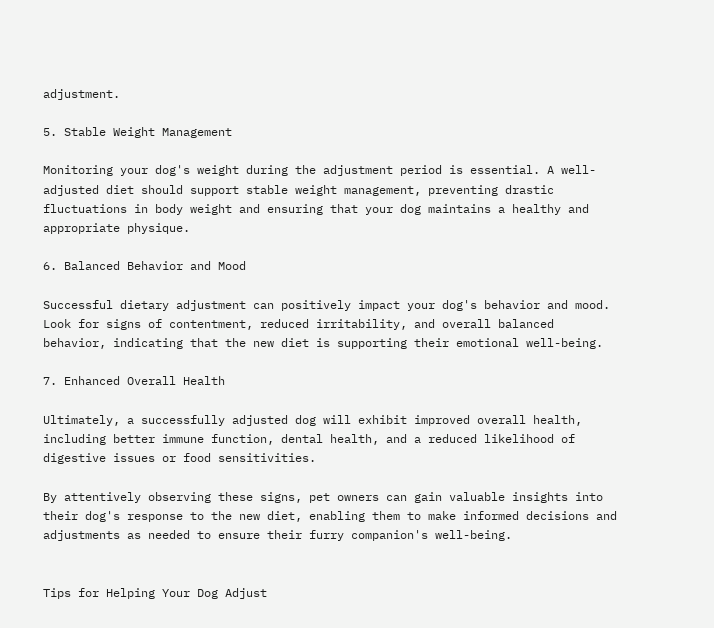adjustment.

5. Stable Weight Management

Monitoring your dog's weight during the adjustment period is essential. A well-adjusted diet should support stable weight management, preventing drastic fluctuations in body weight and ensuring that your dog maintains a healthy and appropriate physique.

6. Balanced Behavior and Mood

Successful dietary adjustment can positively impact your dog's behavior and mood. Look for signs of contentment, reduced irritability, and overall balanced behavior, indicating that the new diet is supporting their emotional well-being.

7. Enhanced Overall Health

Ultimately, a successfully adjusted dog will exhibit improved overall health, including better immune function, dental health, and a reduced likelihood of digestive issues or food sensitivities.

By attentively observing these signs, pet owners can gain valuable insights into their dog's response to the new diet, enabling them to make informed decisions and adjustments as needed to ensure their furry companion's well-being.


Tips for Helping Your Dog Adjust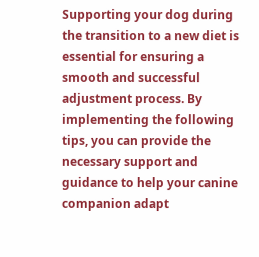Supporting your dog during the transition to a new diet is essential for ensuring a smooth and successful adjustment process. By implementing the following tips, you can provide the necessary support and guidance to help your canine companion adapt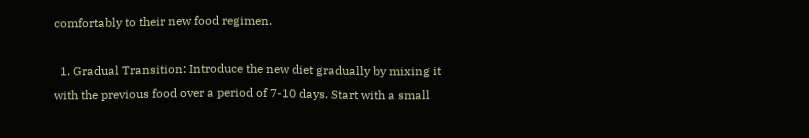comfortably to their new food regimen.

  1. Gradual Transition: Introduce the new diet gradually by mixing it with the previous food over a period of 7-10 days. Start with a small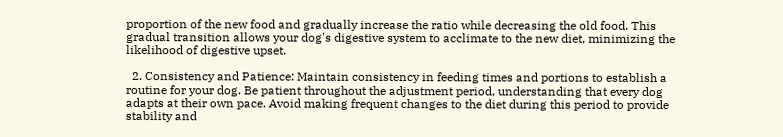proportion of the new food and gradually increase the ratio while decreasing the old food. This gradual transition allows your dog's digestive system to acclimate to the new diet, minimizing the likelihood of digestive upset.

  2. Consistency and Patience: Maintain consistency in feeding times and portions to establish a routine for your dog. Be patient throughout the adjustment period, understanding that every dog adapts at their own pace. Avoid making frequent changes to the diet during this period to provide stability and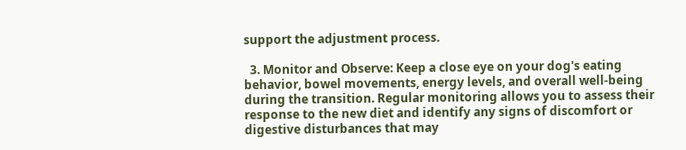support the adjustment process.

  3. Monitor and Observe: Keep a close eye on your dog's eating behavior, bowel movements, energy levels, and overall well-being during the transition. Regular monitoring allows you to assess their response to the new diet and identify any signs of discomfort or digestive disturbances that may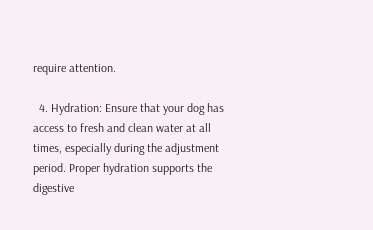require attention.

  4. Hydration: Ensure that your dog has access to fresh and clean water at all times, especially during the adjustment period. Proper hydration supports the digestive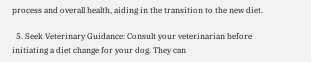process and overall health, aiding in the transition to the new diet.

  5. Seek Veterinary Guidance: Consult your veterinarian before initiating a diet change for your dog. They can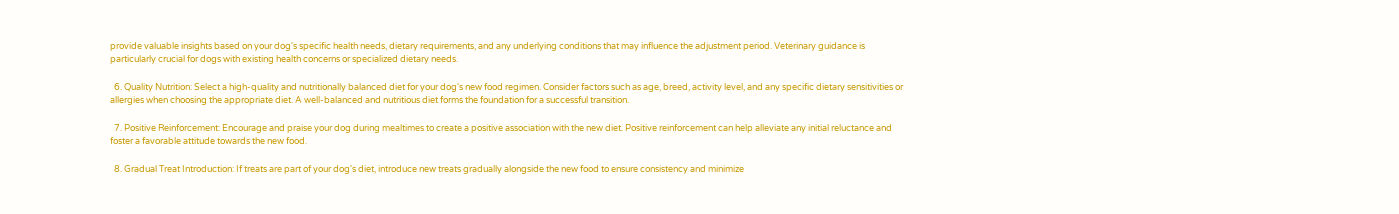provide valuable insights based on your dog's specific health needs, dietary requirements, and any underlying conditions that may influence the adjustment period. Veterinary guidance is particularly crucial for dogs with existing health concerns or specialized dietary needs.

  6. Quality Nutrition: Select a high-quality and nutritionally balanced diet for your dog's new food regimen. Consider factors such as age, breed, activity level, and any specific dietary sensitivities or allergies when choosing the appropriate diet. A well-balanced and nutritious diet forms the foundation for a successful transition.

  7. Positive Reinforcement: Encourage and praise your dog during mealtimes to create a positive association with the new diet. Positive reinforcement can help alleviate any initial reluctance and foster a favorable attitude towards the new food.

  8. Gradual Treat Introduction: If treats are part of your dog's diet, introduce new treats gradually alongside the new food to ensure consistency and minimize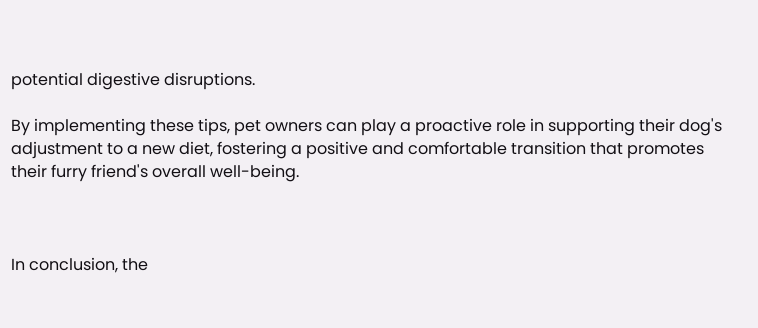potential digestive disruptions.

By implementing these tips, pet owners can play a proactive role in supporting their dog's adjustment to a new diet, fostering a positive and comfortable transition that promotes their furry friend's overall well-being.



In conclusion, the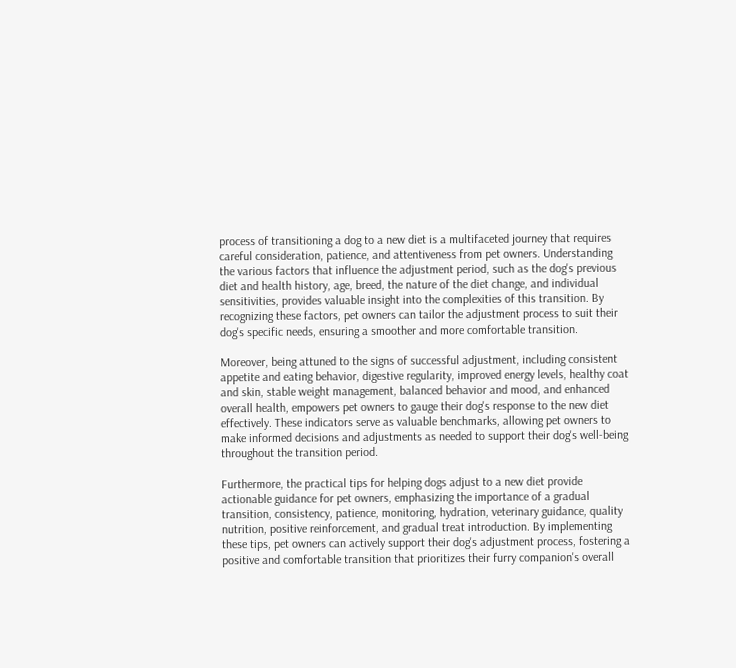process of transitioning a dog to a new diet is a multifaceted journey that requires careful consideration, patience, and attentiveness from pet owners. Understanding the various factors that influence the adjustment period, such as the dog's previous diet and health history, age, breed, the nature of the diet change, and individual sensitivities, provides valuable insight into the complexities of this transition. By recognizing these factors, pet owners can tailor the adjustment process to suit their dog's specific needs, ensuring a smoother and more comfortable transition.

Moreover, being attuned to the signs of successful adjustment, including consistent appetite and eating behavior, digestive regularity, improved energy levels, healthy coat and skin, stable weight management, balanced behavior and mood, and enhanced overall health, empowers pet owners to gauge their dog's response to the new diet effectively. These indicators serve as valuable benchmarks, allowing pet owners to make informed decisions and adjustments as needed to support their dog's well-being throughout the transition period.

Furthermore, the practical tips for helping dogs adjust to a new diet provide actionable guidance for pet owners, emphasizing the importance of a gradual transition, consistency, patience, monitoring, hydration, veterinary guidance, quality nutrition, positive reinforcement, and gradual treat introduction. By implementing these tips, pet owners can actively support their dog's adjustment process, fostering a positive and comfortable transition that prioritizes their furry companion's overall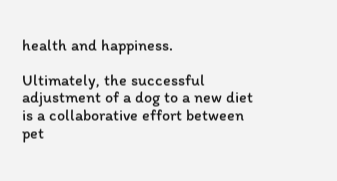health and happiness.

Ultimately, the successful adjustment of a dog to a new diet is a collaborative effort between pet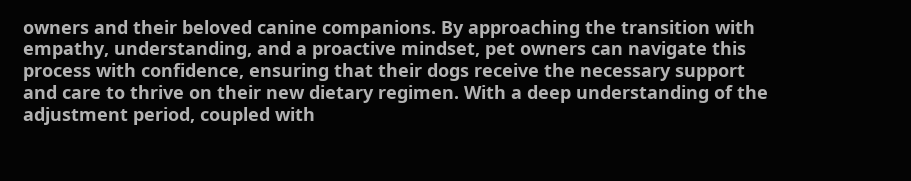owners and their beloved canine companions. By approaching the transition with empathy, understanding, and a proactive mindset, pet owners can navigate this process with confidence, ensuring that their dogs receive the necessary support and care to thrive on their new dietary regimen. With a deep understanding of the adjustment period, coupled with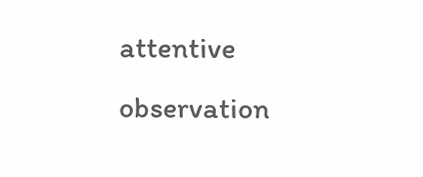attentive observation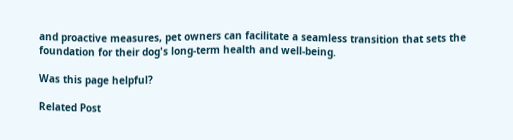and proactive measures, pet owners can facilitate a seamless transition that sets the foundation for their dog's long-term health and well-being.

Was this page helpful?

Related Post